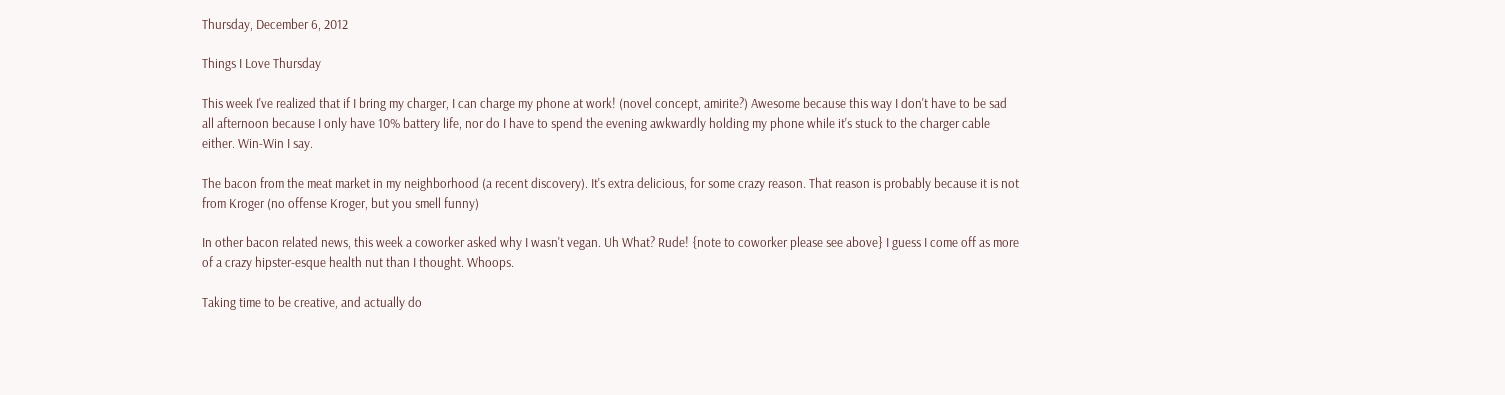Thursday, December 6, 2012

Things I Love Thursday

This week I've realized that if I bring my charger, I can charge my phone at work! (novel concept, amirite?) Awesome because this way I don't have to be sad all afternoon because I only have 10% battery life, nor do I have to spend the evening awkwardly holding my phone while it's stuck to the charger cable either. Win-Win I say.

The bacon from the meat market in my neighborhood (a recent discovery). It's extra delicious, for some crazy reason. That reason is probably because it is not from Kroger (no offense Kroger, but you smell funny)

In other bacon related news, this week a coworker asked why I wasn't vegan. Uh What? Rude! {note to coworker please see above} I guess I come off as more of a crazy hipster-esque health nut than I thought. Whoops.

Taking time to be creative, and actually do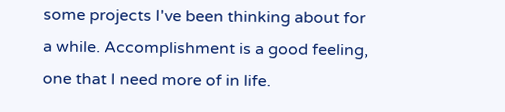some projects I've been thinking about for a while. Accomplishment is a good feeling, one that I need more of in life.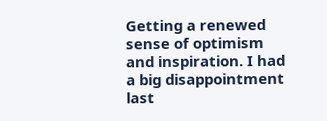Getting a renewed sense of optimism and inspiration. I had a big disappointment last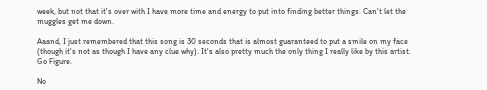week, but not that it's over with I have more time and energy to put into finding better things. Can't let the muggles get me down.

Aaand, I just remembered that this song is 30 seconds that is almost guaranteed to put a smile on my face (though it's not as though I have any clue why). It's also pretty much the only thing I really like by this artist. Go Figure.

No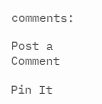comments:

Post a Comment

Pin It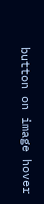button on image hover